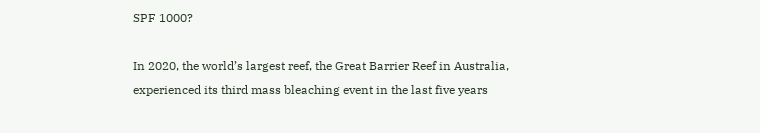SPF 1000?

In 2020, the world’s largest reef, the Great Barrier Reef in Australia, experienced its third mass bleaching event in the last five years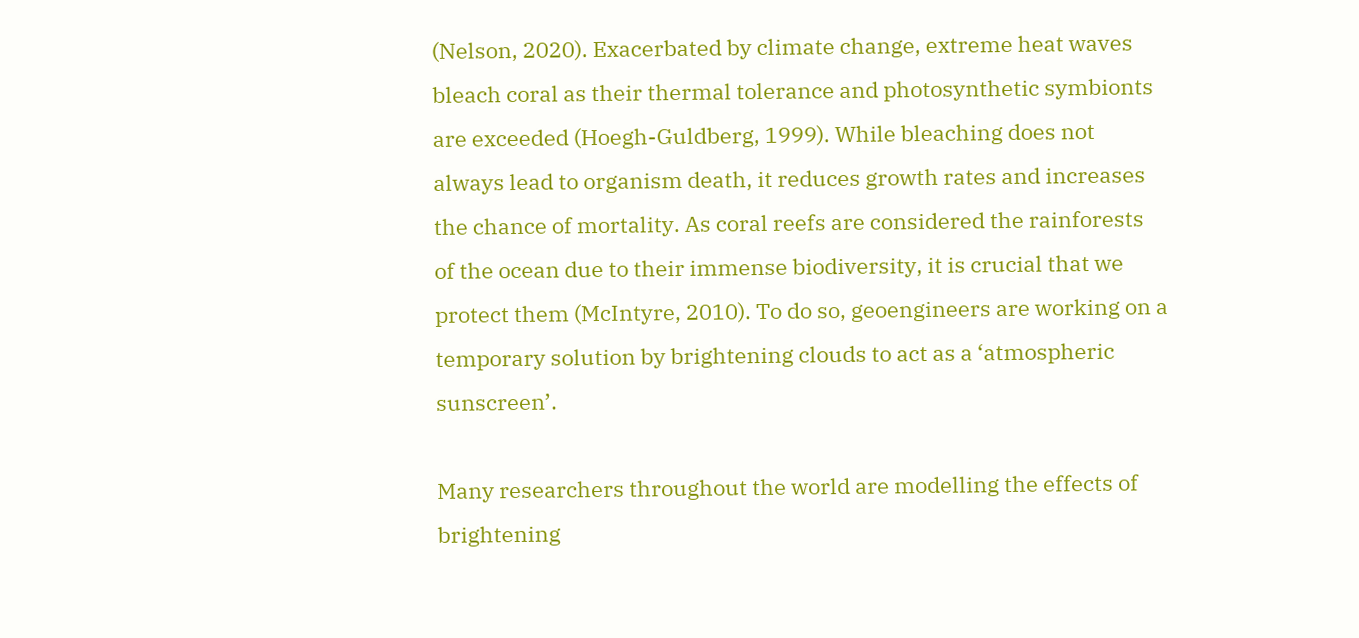(Nelson, 2020). Exacerbated by climate change, extreme heat waves bleach coral as their thermal tolerance and photosynthetic symbionts are exceeded (Hoegh-Guldberg, 1999). While bleaching does not always lead to organism death, it reduces growth rates and increases the chance of mortality. As coral reefs are considered the rainforests of the ocean due to their immense biodiversity, it is crucial that we protect them (McIntyre, 2010). To do so, geoengineers are working on a temporary solution by brightening clouds to act as a ‘atmospheric sunscreen’.

Many researchers throughout the world are modelling the effects of brightening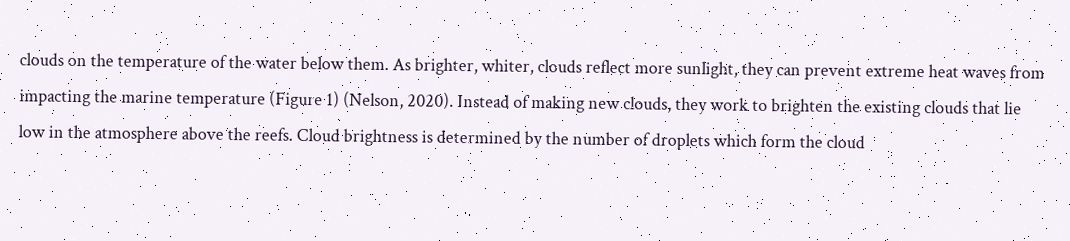clouds on the temperature of the water below them. As brighter, whiter, clouds reflect more sunlight, they can prevent extreme heat waves from impacting the marine temperature (Figure 1) (Nelson, 2020). Instead of making new clouds, they work to brighten the existing clouds that lie low in the atmosphere above the reefs. Cloud brightness is determined by the number of droplets which form the cloud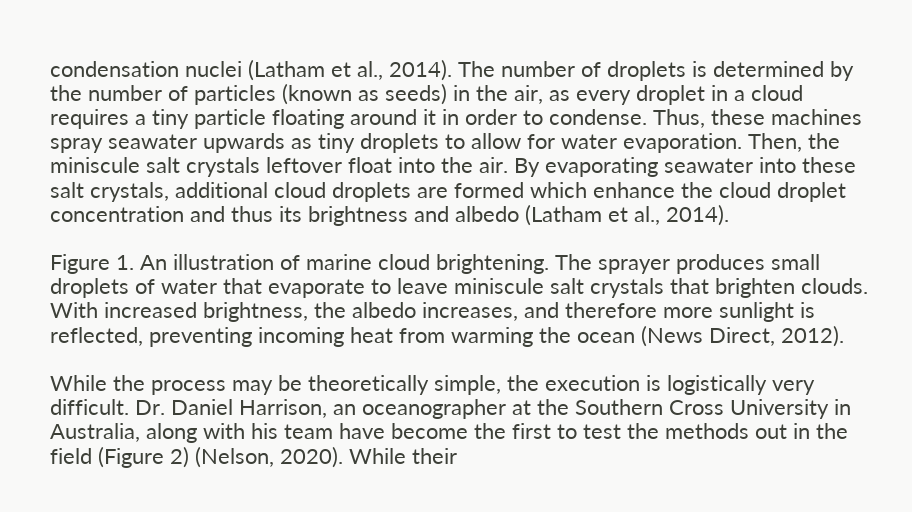condensation nuclei (Latham et al., 2014). The number of droplets is determined by the number of particles (known as seeds) in the air, as every droplet in a cloud requires a tiny particle floating around it in order to condense. Thus, these machines spray seawater upwards as tiny droplets to allow for water evaporation. Then, the miniscule salt crystals leftover float into the air. By evaporating seawater into these salt crystals, additional cloud droplets are formed which enhance the cloud droplet concentration and thus its brightness and albedo (Latham et al., 2014).

Figure 1. An illustration of marine cloud brightening. The sprayer produces small droplets of water that evaporate to leave miniscule salt crystals that brighten clouds. With increased brightness, the albedo increases, and therefore more sunlight is reflected, preventing incoming heat from warming the ocean (News Direct, 2012).

While the process may be theoretically simple, the execution is logistically very difficult. Dr. Daniel Harrison, an oceanographer at the Southern Cross University in Australia, along with his team have become the first to test the methods out in the field (Figure 2) (Nelson, 2020). While their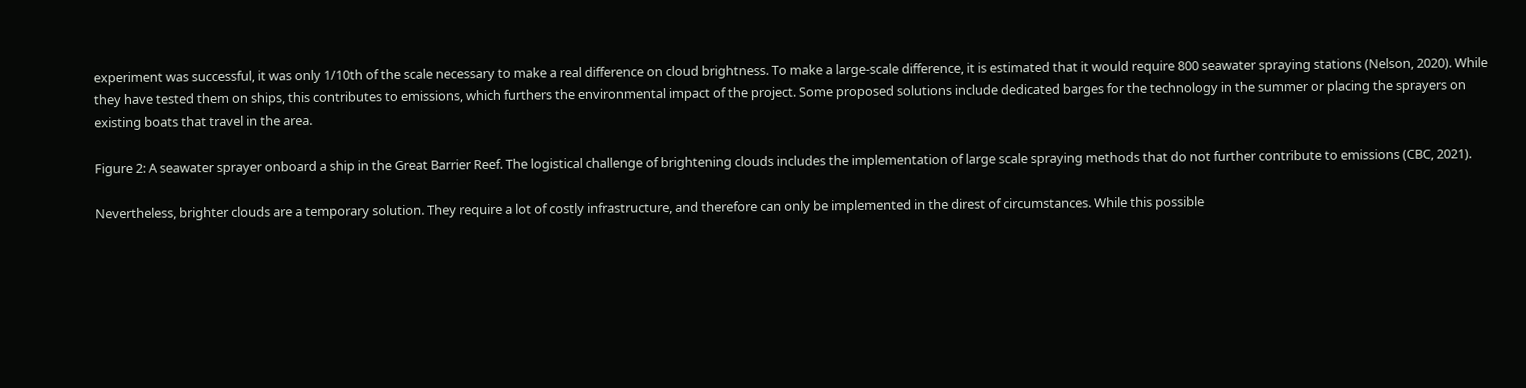experiment was successful, it was only 1/10th of the scale necessary to make a real difference on cloud brightness. To make a large-scale difference, it is estimated that it would require 800 seawater spraying stations (Nelson, 2020). While they have tested them on ships, this contributes to emissions, which furthers the environmental impact of the project. Some proposed solutions include dedicated barges for the technology in the summer or placing the sprayers on existing boats that travel in the area.

Figure 2: A seawater sprayer onboard a ship in the Great Barrier Reef. The logistical challenge of brightening clouds includes the implementation of large scale spraying methods that do not further contribute to emissions (CBC, 2021).

Nevertheless, brighter clouds are a temporary solution. They require a lot of costly infrastructure, and therefore can only be implemented in the direst of circumstances. While this possible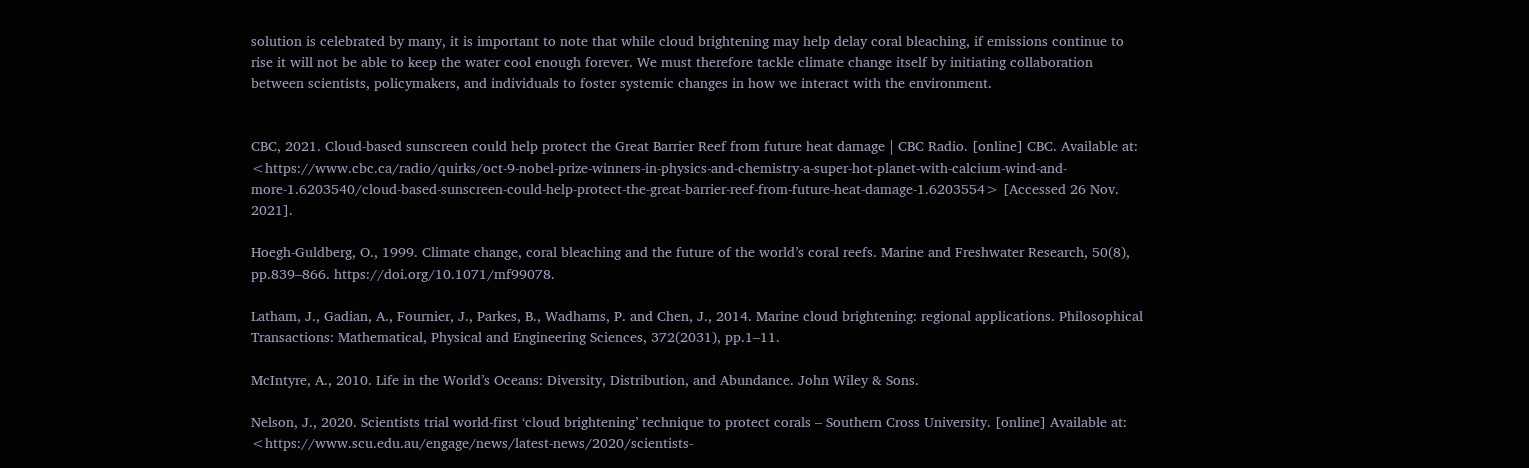solution is celebrated by many, it is important to note that while cloud brightening may help delay coral bleaching, if emissions continue to rise it will not be able to keep the water cool enough forever. We must therefore tackle climate change itself by initiating collaboration between scientists, policymakers, and individuals to foster systemic changes in how we interact with the environment.


CBC, 2021. Cloud-based sunscreen could help protect the Great Barrier Reef from future heat damage | CBC Radio. [online] CBC. Available at: <https://www.cbc.ca/radio/quirks/oct-9-nobel-prize-winners-in-physics-and-chemistry-a-super-hot-planet-with-calcium-wind-and-more-1.6203540/cloud-based-sunscreen-could-help-protect-the-great-barrier-reef-from-future-heat-damage-1.6203554> [Accessed 26 Nov. 2021].

Hoegh-Guldberg, O., 1999. Climate change, coral bleaching and the future of the world’s coral reefs. Marine and Freshwater Research, 50(8), pp.839–866. https://doi.org/10.1071/mf99078.

Latham, J., Gadian, A., Fournier, J., Parkes, B., Wadhams, P. and Chen, J., 2014. Marine cloud brightening: regional applications. Philosophical Transactions: Mathematical, Physical and Engineering Sciences, 372(2031), pp.1–11.

McIntyre, A., 2010. Life in the World’s Oceans: Diversity, Distribution, and Abundance. John Wiley & Sons.

Nelson, J., 2020. Scientists trial world-first ‘cloud brightening’ technique to protect corals – Southern Cross University. [online] Available at: <https://www.scu.edu.au/engage/news/latest-news/2020/scientists-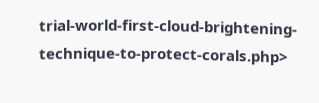trial-world-first-cloud-brightening-technique-to-protect-corals.php>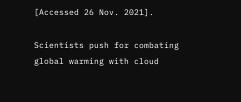[Accessed 26 Nov. 2021].

Scientists push for combating global warming with cloud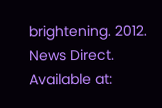brightening. 2012. News Direct. Available at: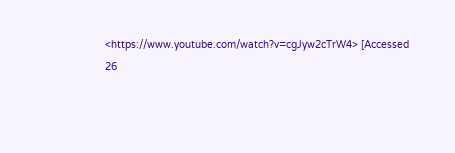<https://www.youtube.com/watch?v=cgJyw2cTrW4> [Accessed 26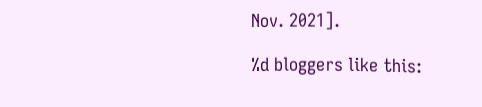Nov. 2021].

%d bloggers like this: